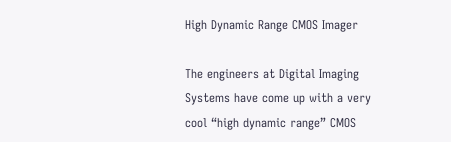High Dynamic Range CMOS Imager

The engineers at Digital Imaging Systems have come up with a very cool “high dynamic range” CMOS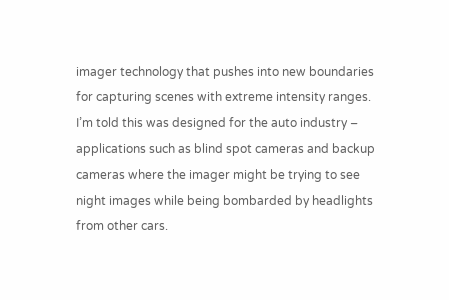imager technology that pushes into new boundaries for capturing scenes with extreme intensity ranges.  I’m told this was designed for the auto industry – applications such as blind spot cameras and backup cameras where the imager might be trying to see night images while being bombarded by headlights from other cars.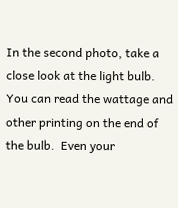In the second photo, take a close look at the light bulb.  You can read the wattage and other printing on the end of the bulb.  Even your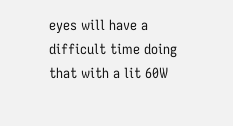eyes will have a difficult time doing that with a lit 60W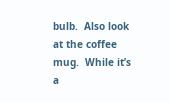bulb.  Also look at the coffee mug.  While it’s a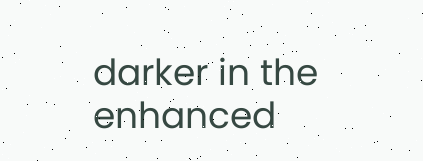darker in the enhanced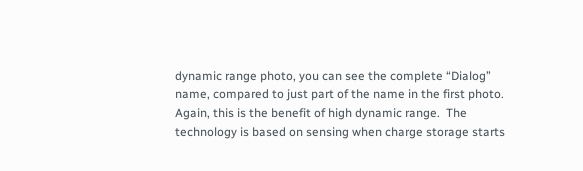dynamic range photo, you can see the complete “Dialog” name, compared to just part of the name in the first photo.  Again, this is the benefit of high dynamic range.  The technology is based on sensing when charge storage starts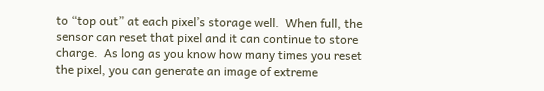to “top out” at each pixel’s storage well.  When full, the sensor can reset that pixel and it can continue to store charge.  As long as you know how many times you reset the pixel, you can generate an image of extreme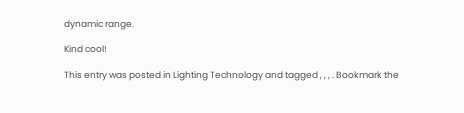dynamic range.

Kind cool!

This entry was posted in Lighting Technology and tagged , , , . Bookmark the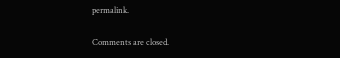permalink.

Comments are closed.